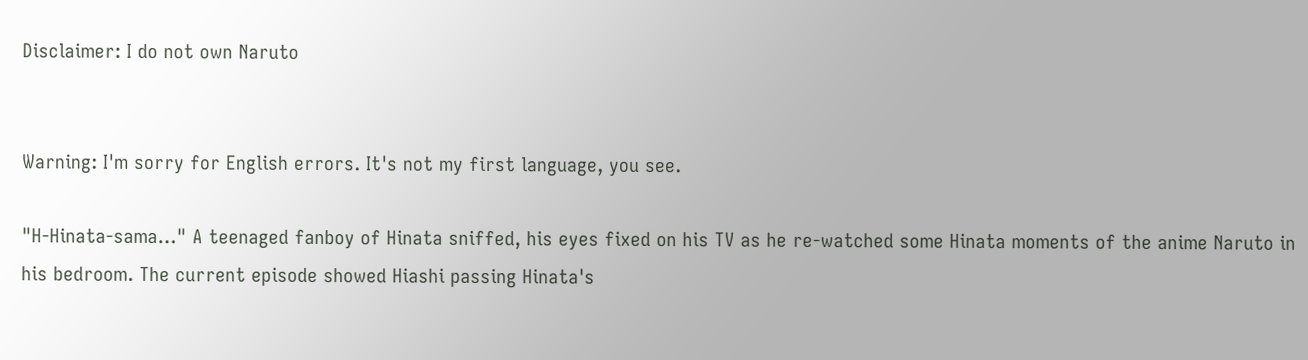Disclaimer: I do not own Naruto


Warning: I'm sorry for English errors. It's not my first language, you see.

"H-Hinata-sama…" A teenaged fanboy of Hinata sniffed, his eyes fixed on his TV as he re-watched some Hinata moments of the anime Naruto in his bedroom. The current episode showed Hiashi passing Hinata's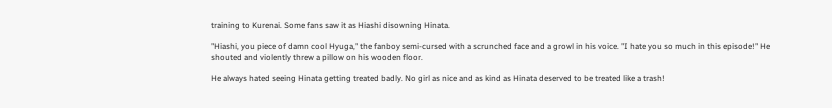training to Kurenai. Some fans saw it as Hiashi disowning Hinata.

"Hiashi, you piece of damn cool Hyuga," the fanboy semi-cursed with a scrunched face and a growl in his voice. "I hate you so much in this episode!" He shouted and violently threw a pillow on his wooden floor.

He always hated seeing Hinata getting treated badly. No girl as nice and as kind as Hinata deserved to be treated like a trash!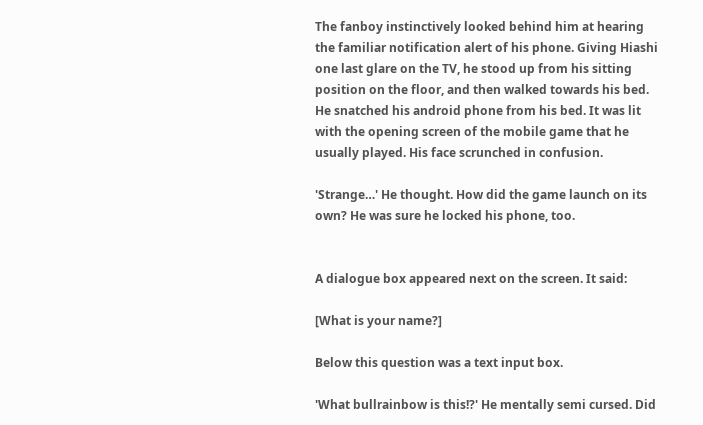The fanboy instinctively looked behind him at hearing the familiar notification alert of his phone. Giving Hiashi one last glare on the TV, he stood up from his sitting position on the floor, and then walked towards his bed. He snatched his android phone from his bed. It was lit with the opening screen of the mobile game that he usually played. His face scrunched in confusion.

'Strange…' He thought. How did the game launch on its own? He was sure he locked his phone, too.


A dialogue box appeared next on the screen. It said:

[What is your name?]

Below this question was a text input box.

'What bullrainbow is this!?' He mentally semi cursed. Did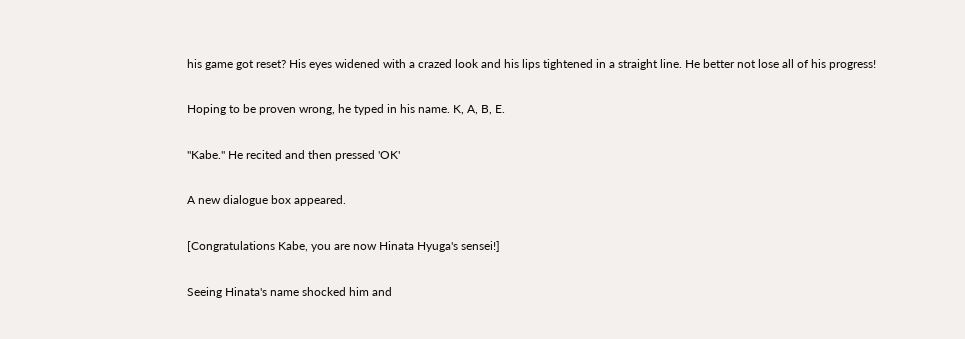his game got reset? His eyes widened with a crazed look and his lips tightened in a straight line. He better not lose all of his progress!

Hoping to be proven wrong, he typed in his name. K, A, B, E.

"Kabe." He recited and then pressed 'OK'

A new dialogue box appeared.

[Congratulations Kabe, you are now Hinata Hyuga's sensei!]

Seeing Hinata's name shocked him and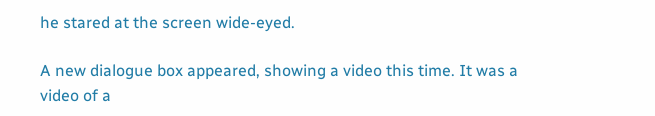he stared at the screen wide-eyed.

A new dialogue box appeared, showing a video this time. It was a video of a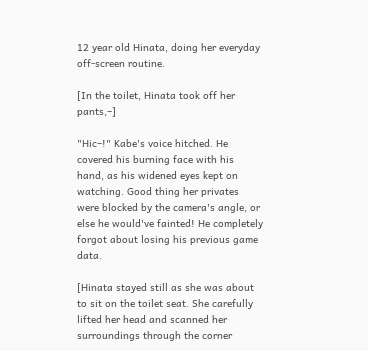12 year old Hinata, doing her everyday off-screen routine.

[In the toilet, Hinata took off her pants,–]

"Hic–!" Kabe's voice hitched. He covered his burning face with his hand, as his widened eyes kept on watching. Good thing her privates were blocked by the camera's angle, or else he would've fainted! He completely forgot about losing his previous game data.

[Hinata stayed still as she was about to sit on the toilet seat. She carefully lifted her head and scanned her surroundings through the corner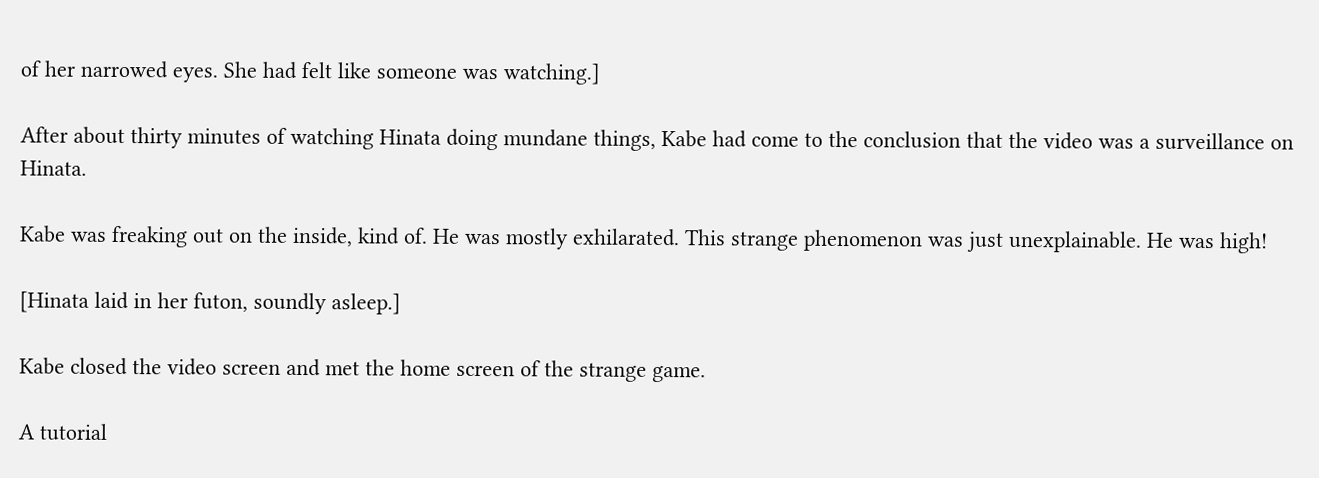of her narrowed eyes. She had felt like someone was watching.]

After about thirty minutes of watching Hinata doing mundane things, Kabe had come to the conclusion that the video was a surveillance on Hinata.

Kabe was freaking out on the inside, kind of. He was mostly exhilarated. This strange phenomenon was just unexplainable. He was high!

[Hinata laid in her futon, soundly asleep.]

Kabe closed the video screen and met the home screen of the strange game.

A tutorial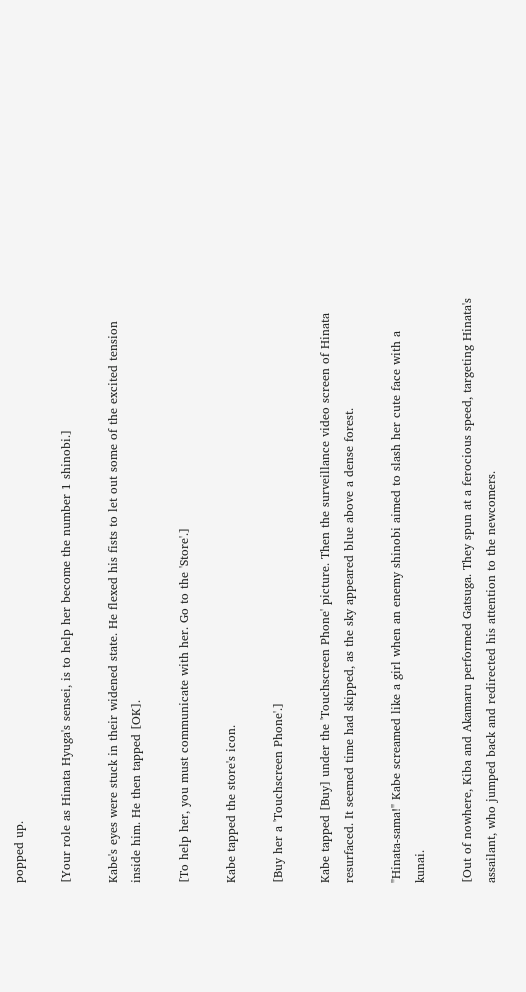popped up.

[Your role as Hinata Hyuga's sensei, is to help her become the number 1 shinobi.]

Kabe's eyes were stuck in their widened state. He flexed his fists to let out some of the excited tension inside him. He then tapped [OK].

[To help her, you must communicate with her. Go to the 'Store'.]

Kabe tapped the store's icon.

[Buy her a 'Touchscreen Phone'.]

Kabe tapped [Buy] under the 'Touchscreen Phone' picture. Then the surveillance video screen of Hinata resurfaced. It seemed time had skipped, as the sky appeared blue above a dense forest.

"Hinata-sama!" Kabe screamed like a girl when an enemy shinobi aimed to slash her cute face with a kunai.

[Out of nowhere, Kiba and Akamaru performed Gatsuga. They spun at a ferocious speed, targeting Hinata's assailant, who jumped back and redirected his attention to the newcomers.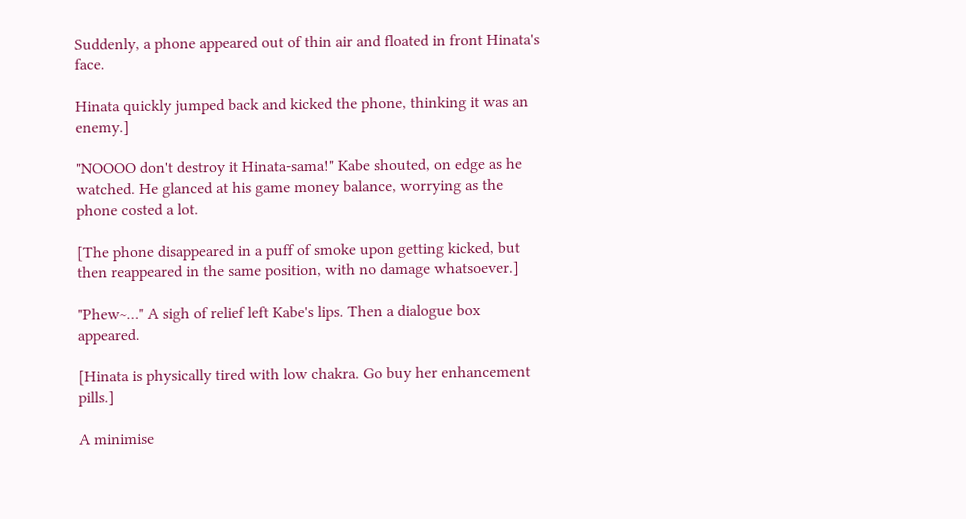Suddenly, a phone appeared out of thin air and floated in front Hinata's face.

Hinata quickly jumped back and kicked the phone, thinking it was an enemy.]

"NOOOO don't destroy it Hinata-sama!" Kabe shouted, on edge as he watched. He glanced at his game money balance, worrying as the phone costed a lot.

[The phone disappeared in a puff of smoke upon getting kicked, but then reappeared in the same position, with no damage whatsoever.]

"Phew~…" A sigh of relief left Kabe's lips. Then a dialogue box appeared.

[Hinata is physically tired with low chakra. Go buy her enhancement pills.]

A minimise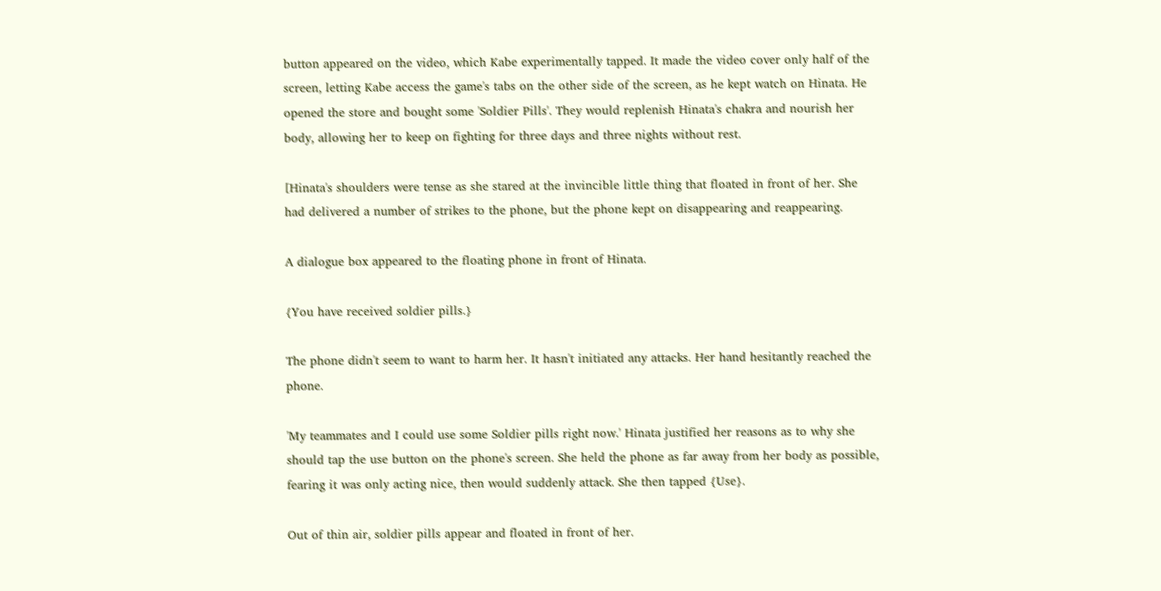button appeared on the video, which Kabe experimentally tapped. It made the video cover only half of the screen, letting Kabe access the game's tabs on the other side of the screen, as he kept watch on Hinata. He opened the store and bought some 'Soldier Pills'. They would replenish Hinata's chakra and nourish her body, allowing her to keep on fighting for three days and three nights without rest.

[Hinata's shoulders were tense as she stared at the invincible little thing that floated in front of her. She had delivered a number of strikes to the phone, but the phone kept on disappearing and reappearing.

A dialogue box appeared to the floating phone in front of Hinata.

{You have received soldier pills.}

The phone didn't seem to want to harm her. It hasn't initiated any attacks. Her hand hesitantly reached the phone.

'My teammates and I could use some Soldier pills right now.' Hinata justified her reasons as to why she should tap the use button on the phone's screen. She held the phone as far away from her body as possible, fearing it was only acting nice, then would suddenly attack. She then tapped {Use}.

Out of thin air, soldier pills appear and floated in front of her.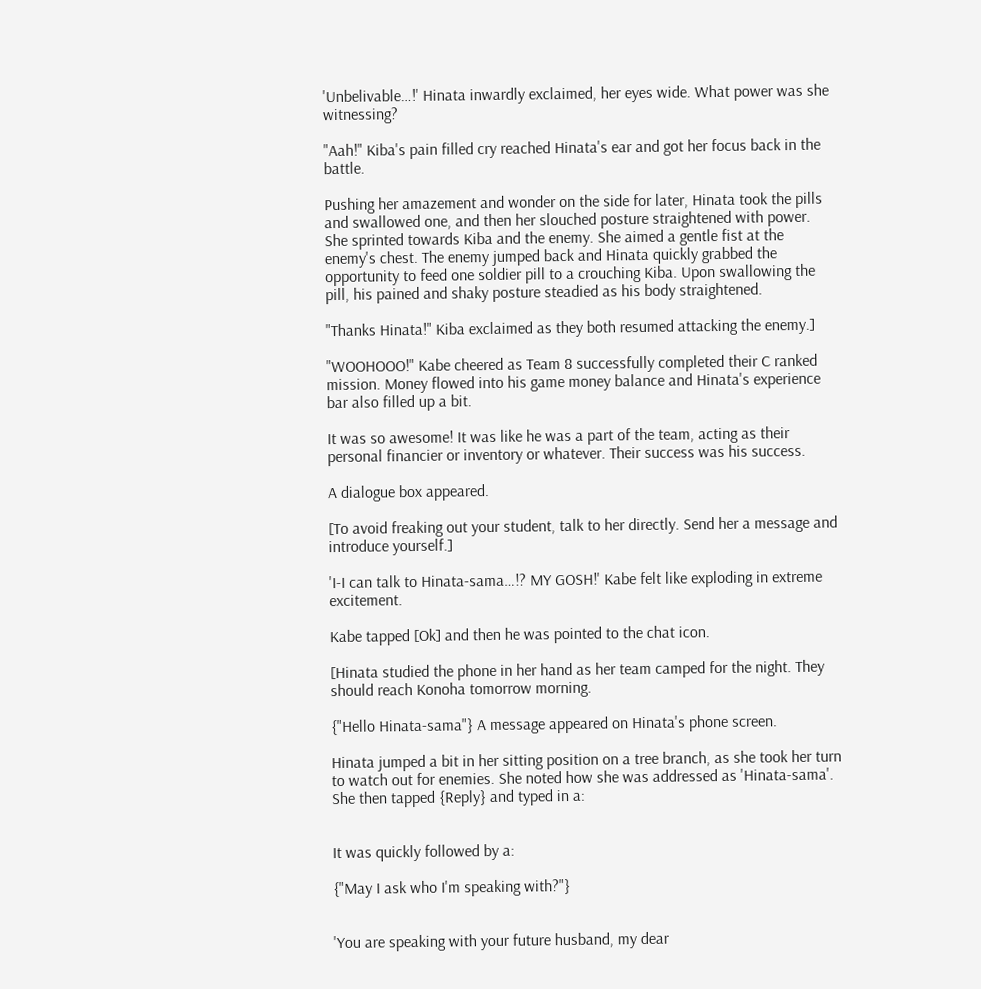'Unbelivable…!' Hinata inwardly exclaimed, her eyes wide. What power was she witnessing?

"Aah!" Kiba's pain filled cry reached Hinata's ear and got her focus back in the battle.

Pushing her amazement and wonder on the side for later, Hinata took the pills and swallowed one, and then her slouched posture straightened with power. She sprinted towards Kiba and the enemy. She aimed a gentle fist at the enemy's chest. The enemy jumped back and Hinata quickly grabbed the opportunity to feed one soldier pill to a crouching Kiba. Upon swallowing the pill, his pained and shaky posture steadied as his body straightened.

"Thanks Hinata!" Kiba exclaimed as they both resumed attacking the enemy.]

"WOOHOOO!" Kabe cheered as Team 8 successfully completed their C ranked mission. Money flowed into his game money balance and Hinata's experience bar also filled up a bit.

It was so awesome! It was like he was a part of the team, acting as their personal financier or inventory or whatever. Their success was his success.

A dialogue box appeared.

[To avoid freaking out your student, talk to her directly. Send her a message and introduce yourself.]

'I-I can talk to Hinata-sama…!? MY GOSH!' Kabe felt like exploding in extreme excitement.

Kabe tapped [Ok] and then he was pointed to the chat icon.

[Hinata studied the phone in her hand as her team camped for the night. They should reach Konoha tomorrow morning.

{"Hello Hinata-sama"} A message appeared on Hinata's phone screen.

Hinata jumped a bit in her sitting position on a tree branch, as she took her turn to watch out for enemies. She noted how she was addressed as 'Hinata-sama'. She then tapped {Reply} and typed in a:


It was quickly followed by a:

{"May I ask who I'm speaking with?"}


'You are speaking with your future husband, my dear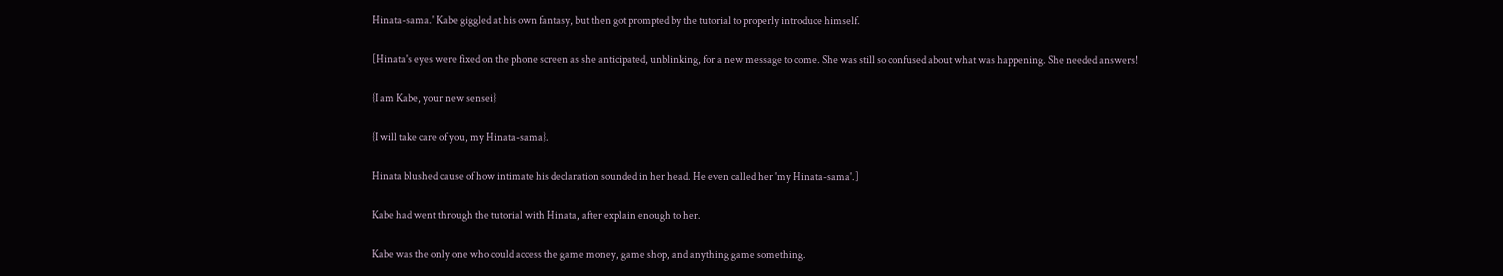Hinata-sama.' Kabe giggled at his own fantasy, but then got prompted by the tutorial to properly introduce himself.

[Hinata's eyes were fixed on the phone screen as she anticipated, unblinking, for a new message to come. She was still so confused about what was happening. She needed answers!

{I am Kabe, your new sensei}

{I will take care of you, my Hinata-sama}.

Hinata blushed cause of how intimate his declaration sounded in her head. He even called her 'my Hinata-sama'.]

Kabe had went through the tutorial with Hinata, after explain enough to her.

Kabe was the only one who could access the game money, game shop, and anything game something.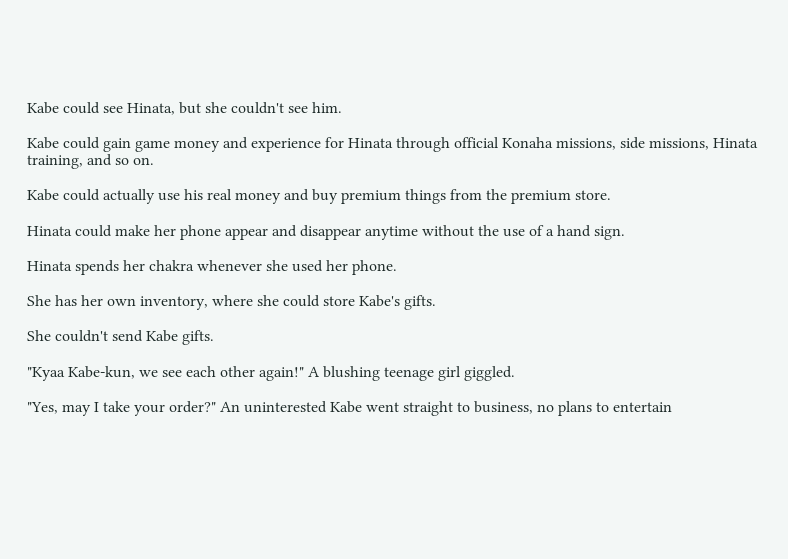Kabe could see Hinata, but she couldn't see him.

Kabe could gain game money and experience for Hinata through official Konaha missions, side missions, Hinata training, and so on.

Kabe could actually use his real money and buy premium things from the premium store.

Hinata could make her phone appear and disappear anytime without the use of a hand sign.

Hinata spends her chakra whenever she used her phone.

She has her own inventory, where she could store Kabe's gifts.

She couldn't send Kabe gifts.

"Kyaa Kabe-kun, we see each other again!" A blushing teenage girl giggled.

"Yes, may I take your order?" An uninterested Kabe went straight to business, no plans to entertain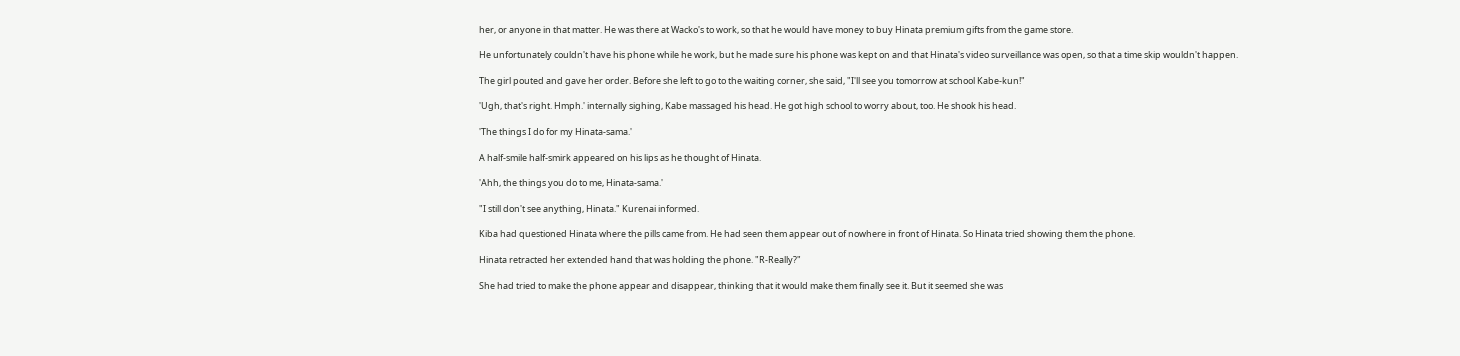her, or anyone in that matter. He was there at Wacko's to work, so that he would have money to buy Hinata premium gifts from the game store.

He unfortunately couldn't have his phone while he work, but he made sure his phone was kept on and that Hinata's video surveillance was open, so that a time skip wouldn't happen.

The girl pouted and gave her order. Before she left to go to the waiting corner, she said, "I'll see you tomorrow at school Kabe-kun!"

'Ugh, that's right. Hmph.' internally sighing, Kabe massaged his head. He got high school to worry about, too. He shook his head.

'The things I do for my Hinata-sama.'

A half-smile half-smirk appeared on his lips as he thought of Hinata.

'Ahh, the things you do to me, Hinata-sama.'

"I still don't see anything, Hinata." Kurenai informed.

Kiba had questioned Hinata where the pills came from. He had seen them appear out of nowhere in front of Hinata. So Hinata tried showing them the phone.

Hinata retracted her extended hand that was holding the phone. "R-Really?"

She had tried to make the phone appear and disappear, thinking that it would make them finally see it. But it seemed she was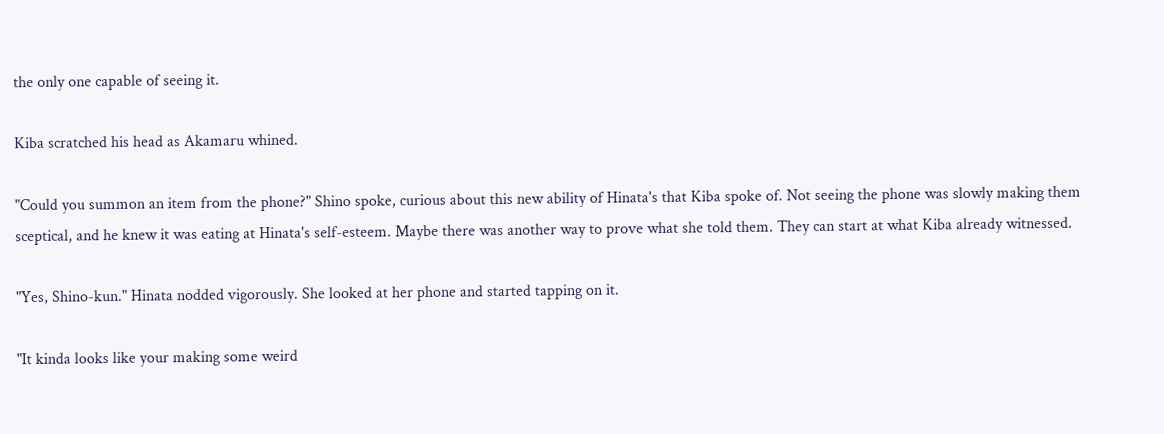the only one capable of seeing it.

Kiba scratched his head as Akamaru whined.

"Could you summon an item from the phone?" Shino spoke, curious about this new ability of Hinata's that Kiba spoke of. Not seeing the phone was slowly making them sceptical, and he knew it was eating at Hinata's self-esteem. Maybe there was another way to prove what she told them. They can start at what Kiba already witnessed.

"Yes, Shino-kun." Hinata nodded vigorously. She looked at her phone and started tapping on it.

"It kinda looks like your making some weird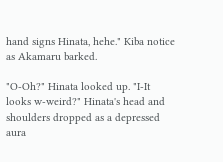hand signs Hinata, hehe." Kiba notice as Akamaru barked.

"O-Oh?" Hinata looked up. "I-It looks w-weird?" Hinata's head and shoulders dropped as a depressed aura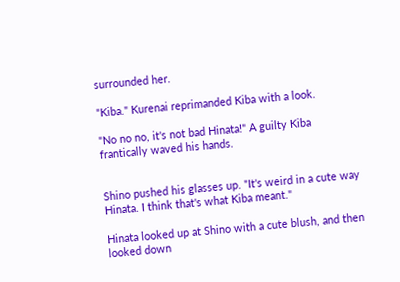surrounded her.

"Kiba." Kurenai reprimanded Kiba with a look.

"No no no, it's not bad Hinata!" A guilty Kiba frantically waved his hands.


Shino pushed his glasses up. "It's weird in a cute way Hinata. I think that's what Kiba meant."

Hinata looked up at Shino with a cute blush, and then looked down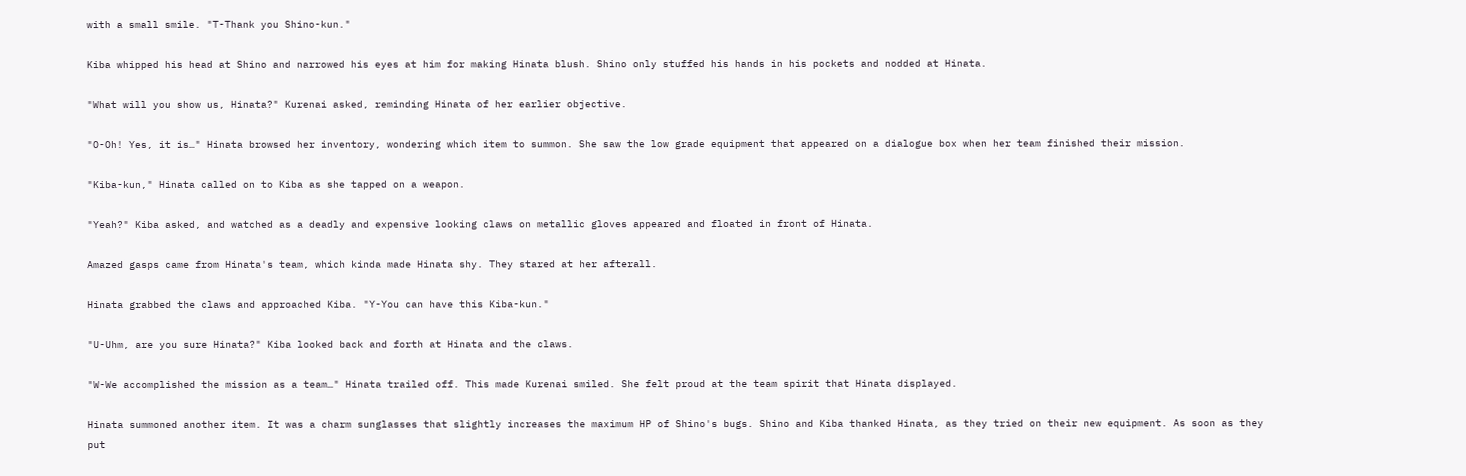with a small smile. "T-Thank you Shino-kun."

Kiba whipped his head at Shino and narrowed his eyes at him for making Hinata blush. Shino only stuffed his hands in his pockets and nodded at Hinata.

"What will you show us, Hinata?" Kurenai asked, reminding Hinata of her earlier objective.

"O-Oh! Yes, it is…" Hinata browsed her inventory, wondering which item to summon. She saw the low grade equipment that appeared on a dialogue box when her team finished their mission.

"Kiba-kun," Hinata called on to Kiba as she tapped on a weapon.

"Yeah?" Kiba asked, and watched as a deadly and expensive looking claws on metallic gloves appeared and floated in front of Hinata.

Amazed gasps came from Hinata's team, which kinda made Hinata shy. They stared at her afterall.

Hinata grabbed the claws and approached Kiba. "Y-You can have this Kiba-kun."

"U-Uhm, are you sure Hinata?" Kiba looked back and forth at Hinata and the claws.

"W-We accomplished the mission as a team…" Hinata trailed off. This made Kurenai smiled. She felt proud at the team spirit that Hinata displayed.

Hinata summoned another item. It was a charm sunglasses that slightly increases the maximum HP of Shino's bugs. Shino and Kiba thanked Hinata, as they tried on their new equipment. As soon as they put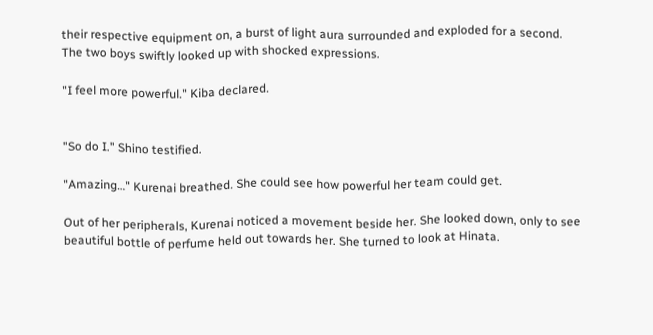their respective equipment on, a burst of light aura surrounded and exploded for a second. The two boys swiftly looked up with shocked expressions.

"I feel more powerful." Kiba declared.


"So do I." Shino testified.

"Amazing…" Kurenai breathed. She could see how powerful her team could get.

Out of her peripherals, Kurenai noticed a movement beside her. She looked down, only to see beautiful bottle of perfume held out towards her. She turned to look at Hinata.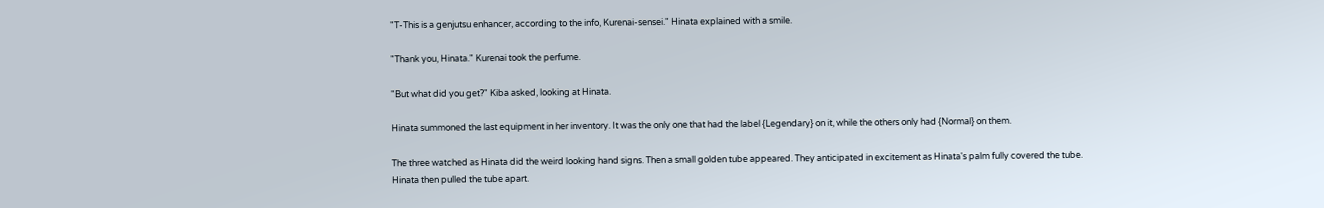"T-This is a genjutsu enhancer, according to the info, Kurenai-sensei." Hinata explained with a smile.

"Thank you, Hinata." Kurenai took the perfume.

"But what did you get?" Kiba asked, looking at Hinata.

Hinata summoned the last equipment in her inventory. It was the only one that had the label {Legendary} on it, while the others only had {Normal} on them.

The three watched as Hinata did the weird looking hand signs. Then a small golden tube appeared. They anticipated in excitement as Hinata's palm fully covered the tube. Hinata then pulled the tube apart.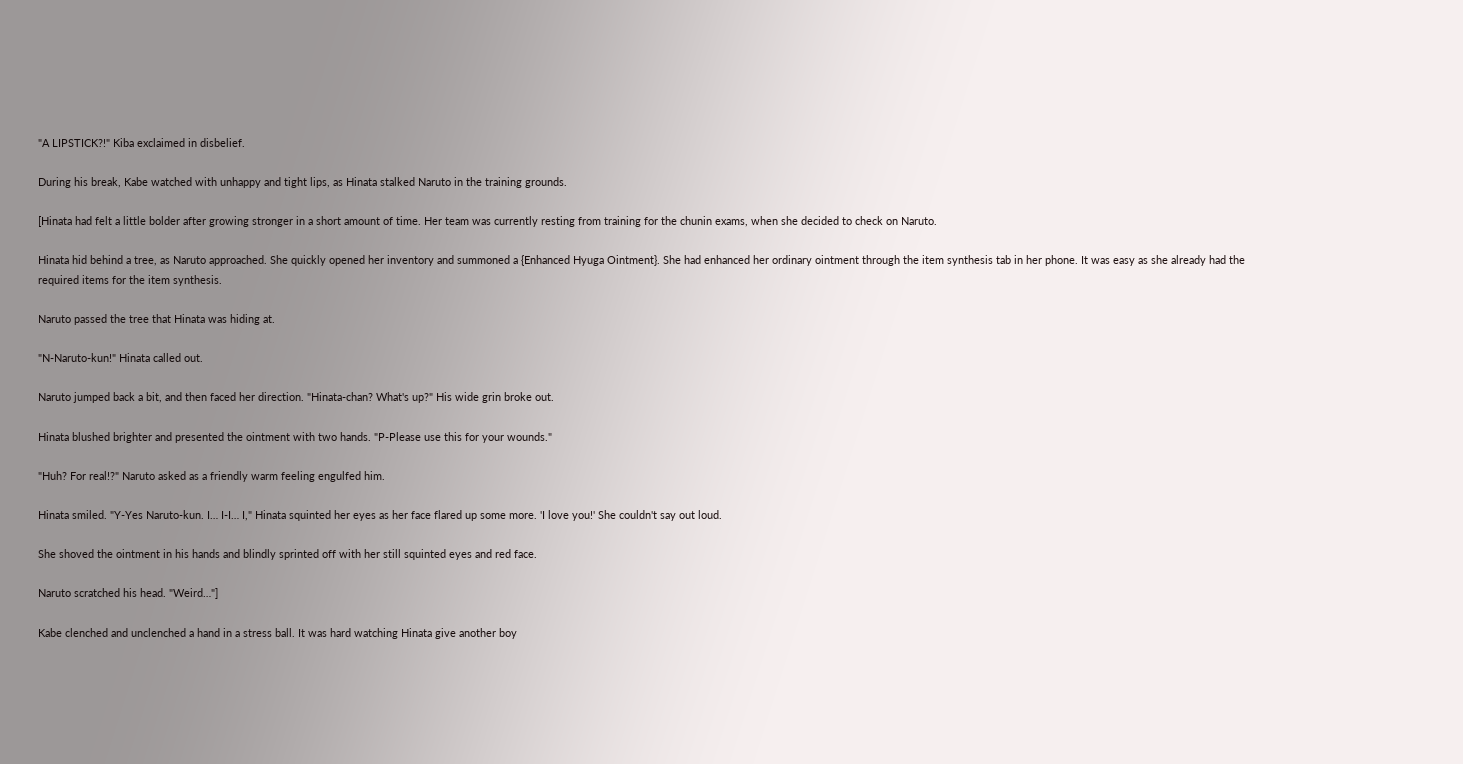"A LIPSTICK?!" Kiba exclaimed in disbelief.

During his break, Kabe watched with unhappy and tight lips, as Hinata stalked Naruto in the training grounds.

[Hinata had felt a little bolder after growing stronger in a short amount of time. Her team was currently resting from training for the chunin exams, when she decided to check on Naruto.

Hinata hid behind a tree, as Naruto approached. She quickly opened her inventory and summoned a {Enhanced Hyuga Ointment}. She had enhanced her ordinary ointment through the item synthesis tab in her phone. It was easy as she already had the required items for the item synthesis.

Naruto passed the tree that Hinata was hiding at.

"N-Naruto-kun!" Hinata called out.

Naruto jumped back a bit, and then faced her direction. "Hinata-chan? What's up?" His wide grin broke out.

Hinata blushed brighter and presented the ointment with two hands. "P-Please use this for your wounds."

"Huh? For real!?" Naruto asked as a friendly warm feeling engulfed him.

Hinata smiled. "Y-Yes Naruto-kun. I… I-I… I," Hinata squinted her eyes as her face flared up some more. 'I love you!' She couldn't say out loud.

She shoved the ointment in his hands and blindly sprinted off with her still squinted eyes and red face.

Naruto scratched his head. "Weird…"]

Kabe clenched and unclenched a hand in a stress ball. It was hard watching Hinata give another boy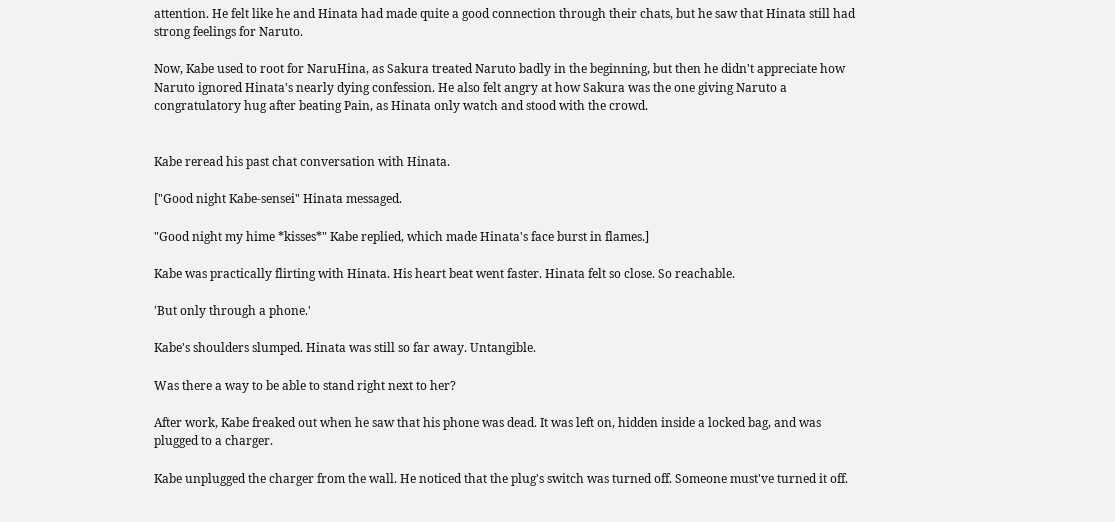attention. He felt like he and Hinata had made quite a good connection through their chats, but he saw that Hinata still had strong feelings for Naruto.

Now, Kabe used to root for NaruHina, as Sakura treated Naruto badly in the beginning, but then he didn't appreciate how Naruto ignored Hinata's nearly dying confession. He also felt angry at how Sakura was the one giving Naruto a congratulatory hug after beating Pain, as Hinata only watch and stood with the crowd.


Kabe reread his past chat conversation with Hinata.

["Good night Kabe-sensei" Hinata messaged.

"Good night my hime *kisses*" Kabe replied, which made Hinata's face burst in flames.]

Kabe was practically flirting with Hinata. His heart beat went faster. Hinata felt so close. So reachable.

'But only through a phone.'

Kabe's shoulders slumped. Hinata was still so far away. Untangible.

Was there a way to be able to stand right next to her?

After work, Kabe freaked out when he saw that his phone was dead. It was left on, hidden inside a locked bag, and was plugged to a charger.

Kabe unplugged the charger from the wall. He noticed that the plug's switch was turned off. Someone must've turned it off.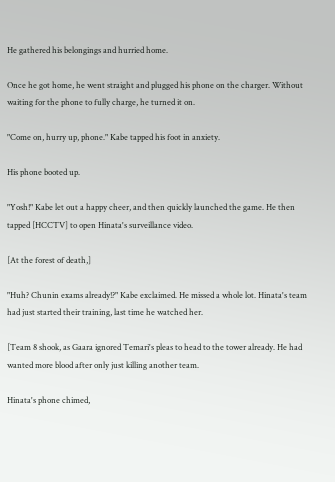He gathered his belongings and hurried home.

Once he got home, he went straight and plugged his phone on the charger. Without waiting for the phone to fully charge, he turned it on.

"Come on, hurry up, phone." Kabe tapped his foot in anxiety.

His phone booted up.

"Yosh!" Kabe let out a happy cheer, and then quickly launched the game. He then tapped [HCCTV] to open Hinata's surveillance video.

[At the forest of death,]

"Huh? Chunin exams already!?" Kabe exclaimed. He missed a whole lot. Hinata's team had just started their training, last time he watched her.

[Team 8 shook, as Gaara ignored Temari's pleas to head to the tower already. He had wanted more blood after only just killing another team.

Hinata's phone chimed,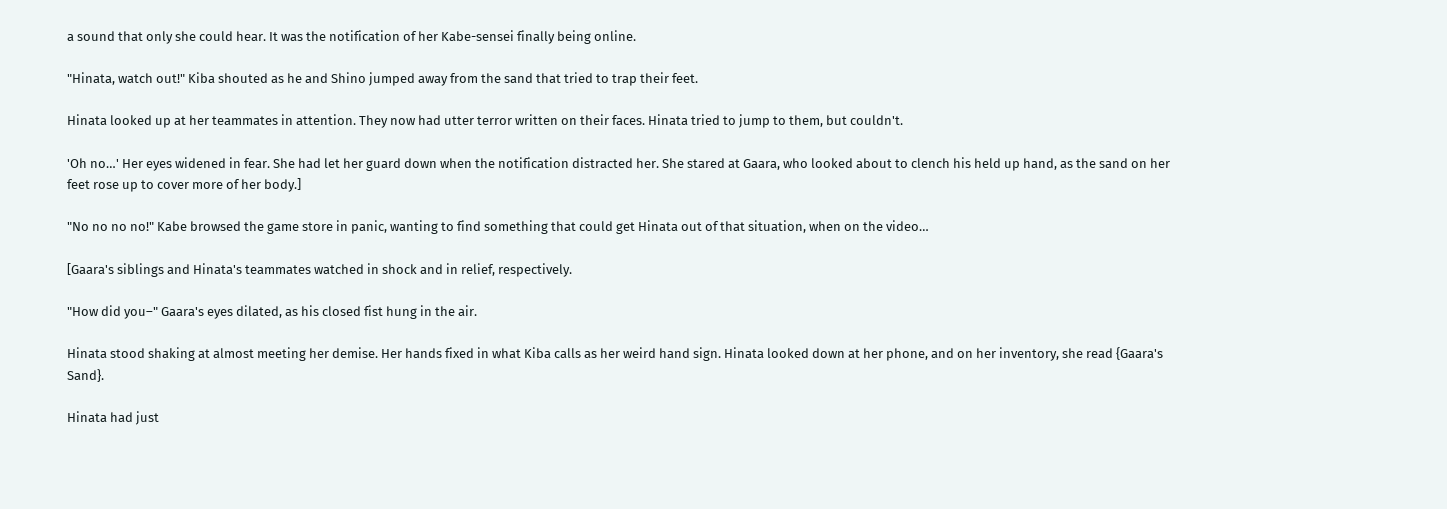a sound that only she could hear. It was the notification of her Kabe-sensei finally being online.

"Hinata, watch out!" Kiba shouted as he and Shino jumped away from the sand that tried to trap their feet.

Hinata looked up at her teammates in attention. They now had utter terror written on their faces. Hinata tried to jump to them, but couldn't.

'Oh no…' Her eyes widened in fear. She had let her guard down when the notification distracted her. She stared at Gaara, who looked about to clench his held up hand, as the sand on her feet rose up to cover more of her body.]

"No no no no!" Kabe browsed the game store in panic, wanting to find something that could get Hinata out of that situation, when on the video…

[Gaara's siblings and Hinata's teammates watched in shock and in relief, respectively.

"How did you–" Gaara's eyes dilated, as his closed fist hung in the air.

Hinata stood shaking at almost meeting her demise. Her hands fixed in what Kiba calls as her weird hand sign. Hinata looked down at her phone, and on her inventory, she read {Gaara's Sand}.

Hinata had just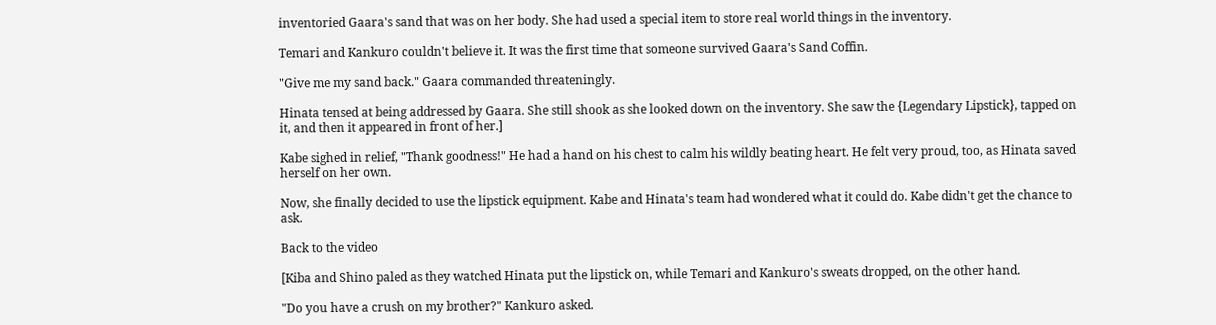inventoried Gaara's sand that was on her body. She had used a special item to store real world things in the inventory.

Temari and Kankuro couldn't believe it. It was the first time that someone survived Gaara's Sand Coffin.

"Give me my sand back." Gaara commanded threateningly.

Hinata tensed at being addressed by Gaara. She still shook as she looked down on the inventory. She saw the {Legendary Lipstick}, tapped on it, and then it appeared in front of her.]

Kabe sighed in relief, "Thank goodness!" He had a hand on his chest to calm his wildly beating heart. He felt very proud, too, as Hinata saved herself on her own.

Now, she finally decided to use the lipstick equipment. Kabe and Hinata's team had wondered what it could do. Kabe didn't get the chance to ask.

Back to the video

[Kiba and Shino paled as they watched Hinata put the lipstick on, while Temari and Kankuro's sweats dropped, on the other hand.

"Do you have a crush on my brother?" Kankuro asked.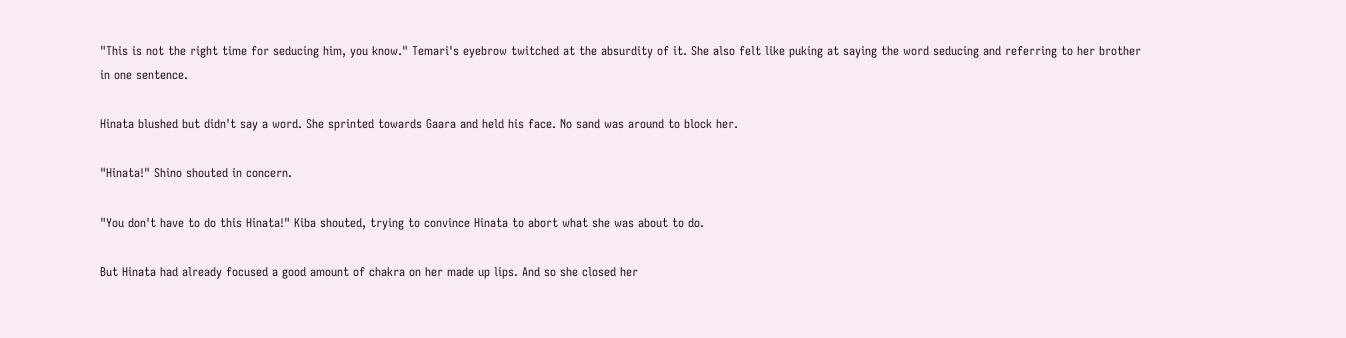"This is not the right time for seducing him, you know." Temari's eyebrow twitched at the absurdity of it. She also felt like puking at saying the word seducing and referring to her brother in one sentence.

Hinata blushed but didn't say a word. She sprinted towards Gaara and held his face. No sand was around to block her.

"Hinata!" Shino shouted in concern.

"You don't have to do this Hinata!" Kiba shouted, trying to convince Hinata to abort what she was about to do.

But Hinata had already focused a good amount of chakra on her made up lips. And so she closed her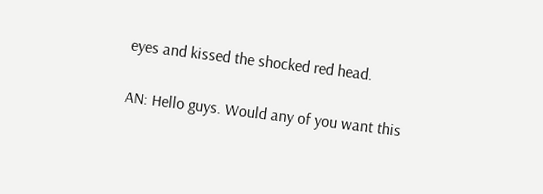eyes and kissed the shocked red head.

AN: Hello guys. Would any of you want this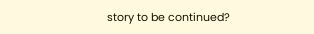story to be continued?